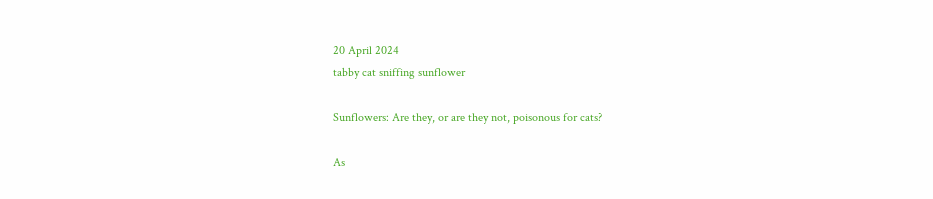20 April 2024
tabby cat sniffing sunflower

Sunflowers: Are they, or are they not, poisonous for cats?

As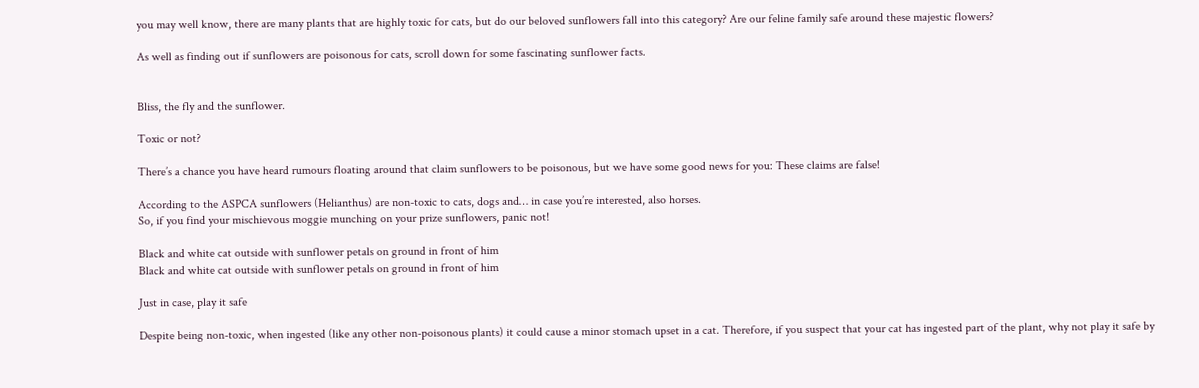you may well know, there are many plants that are highly toxic for cats, but do our beloved sunflowers fall into this category? Are our feline family safe around these majestic flowers?

As well as finding out if sunflowers are poisonous for cats, scroll down for some fascinating sunflower facts.


Bliss, the fly and the sunflower.

Toxic or not?

There’s a chance you have heard rumours floating around that claim sunflowers to be poisonous, but we have some good news for you: These claims are false!

According to the ASPCA sunflowers (Helianthus) are non-toxic to cats, dogs and… in case you’re interested, also horses.
So, if you find your mischievous moggie munching on your prize sunflowers, panic not!

Black and white cat outside with sunflower petals on ground in front of him
Black and white cat outside with sunflower petals on ground in front of him

Just in case, play it safe

Despite being non-toxic, when ingested (like any other non-poisonous plants) it could cause a minor stomach upset in a cat. Therefore, if you suspect that your cat has ingested part of the plant, why not play it safe by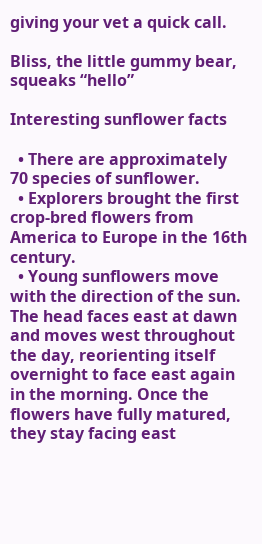giving your vet a quick call.

Bliss, the little gummy bear, squeaks “hello”

Interesting sunflower facts

  • There are approximately 70 species of sunflower.
  • Explorers brought the first crop-bred flowers from America to Europe in the 16th century.
  • Young sunflowers move with the direction of the sun. The head faces east at dawn and moves west throughout the day, reorienting itself overnight to face east again in the morning. Once the flowers have fully matured, they stay facing east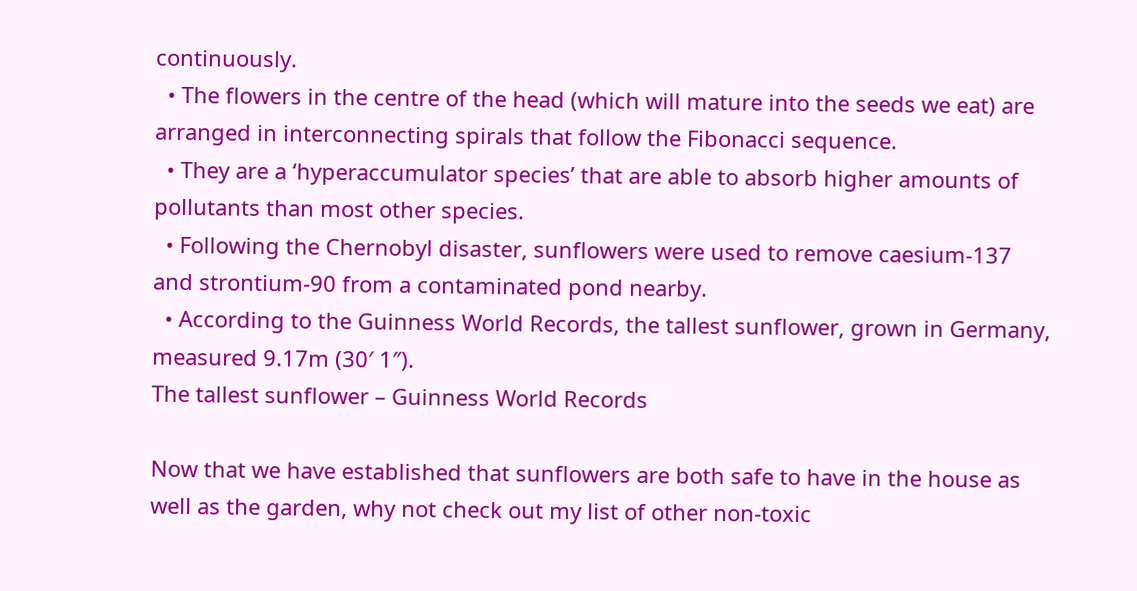continuously.
  • The flowers in the centre of the head (which will mature into the seeds we eat) are arranged in interconnecting spirals that follow the Fibonacci sequence.
  • They are a ‘hyperaccumulator species’ that are able to absorb higher amounts of pollutants than most other species.
  • Following the Chernobyl disaster, sunflowers were used to remove caesium-137 and strontium-90 from a contaminated pond nearby.
  • According to the Guinness World Records, the tallest sunflower, grown in Germany, measured 9.17m (30′ 1″).
The tallest sunflower – Guinness World Records

Now that we have established that sunflowers are both safe to have in the house as well as the garden, why not check out my list of other non-toxic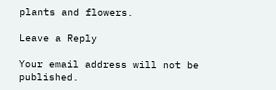plants and flowers.

Leave a Reply

Your email address will not be published.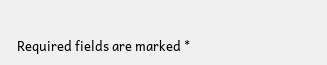Required fields are marked *